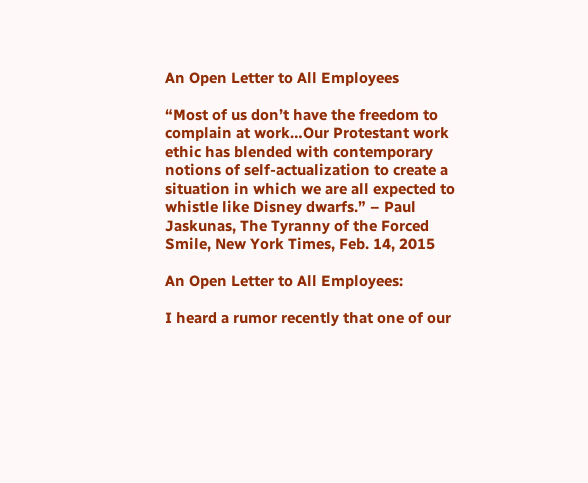An Open Letter to All Employees

“Most of us don’t have the freedom to complain at work…Our Protestant work ethic has blended with contemporary notions of self-actualization to create a situation in which we are all expected to whistle like Disney dwarfs.” – Paul Jaskunas, The Tyranny of the Forced Smile, New York Times, Feb. 14, 2015

An Open Letter to All Employees:

I heard a rumor recently that one of our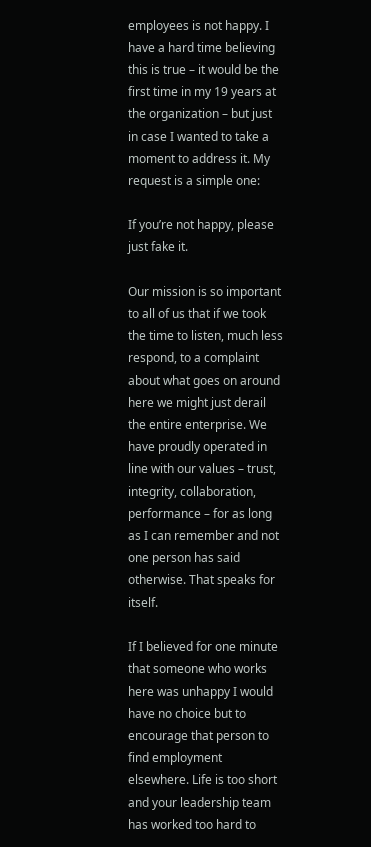employees is not happy. I have a hard time believing this is true – it would be the first time in my 19 years at the organization – but just in case I wanted to take a moment to address it. My request is a simple one:

If you’re not happy, please just fake it.

Our mission is so important to all of us that if we took the time to listen, much less respond, to a complaint about what goes on around here we might just derail the entire enterprise. We have proudly operated in line with our values – trust, integrity, collaboration, performance – for as long as I can remember and not one person has said otherwise. That speaks for itself.

If I believed for one minute that someone who works here was unhappy I would have no choice but to encourage that person to find employment elsewhere. Life is too short and your leadership team has worked too hard to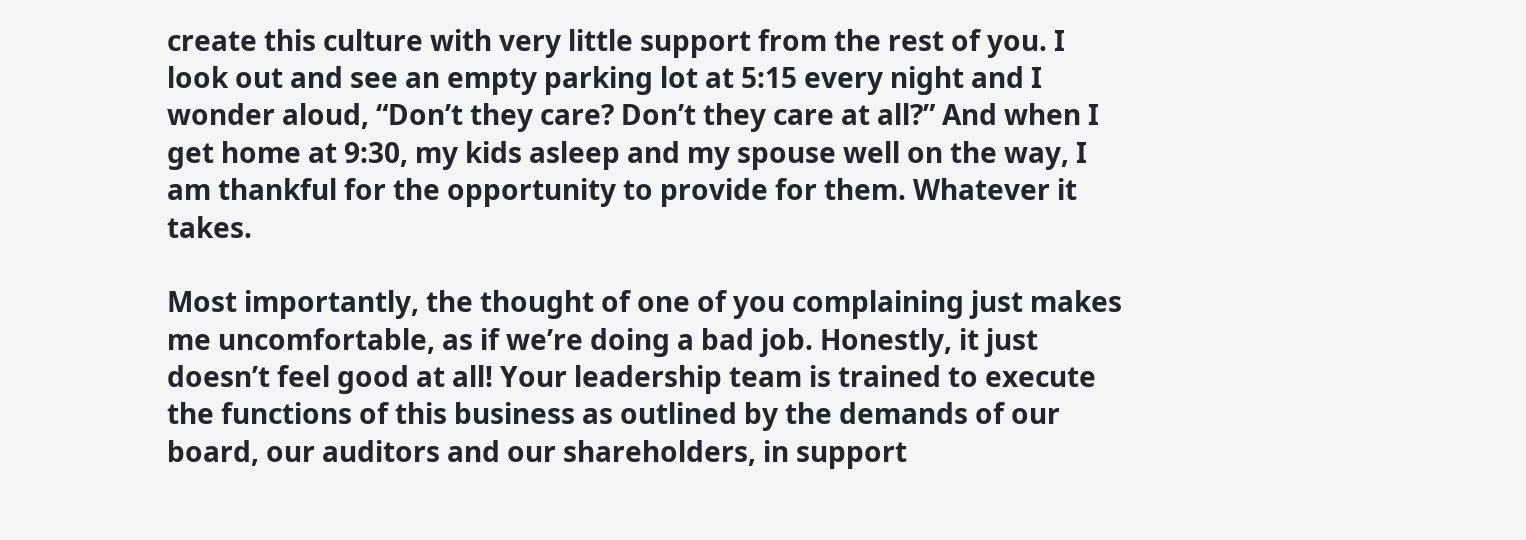create this culture with very little support from the rest of you. I look out and see an empty parking lot at 5:15 every night and I wonder aloud, “Don’t they care? Don’t they care at all?” And when I get home at 9:30, my kids asleep and my spouse well on the way, I am thankful for the opportunity to provide for them. Whatever it takes.

Most importantly, the thought of one of you complaining just makes me uncomfortable, as if we’re doing a bad job. Honestly, it just doesn’t feel good at all! Your leadership team is trained to execute the functions of this business as outlined by the demands of our board, our auditors and our shareholders, in support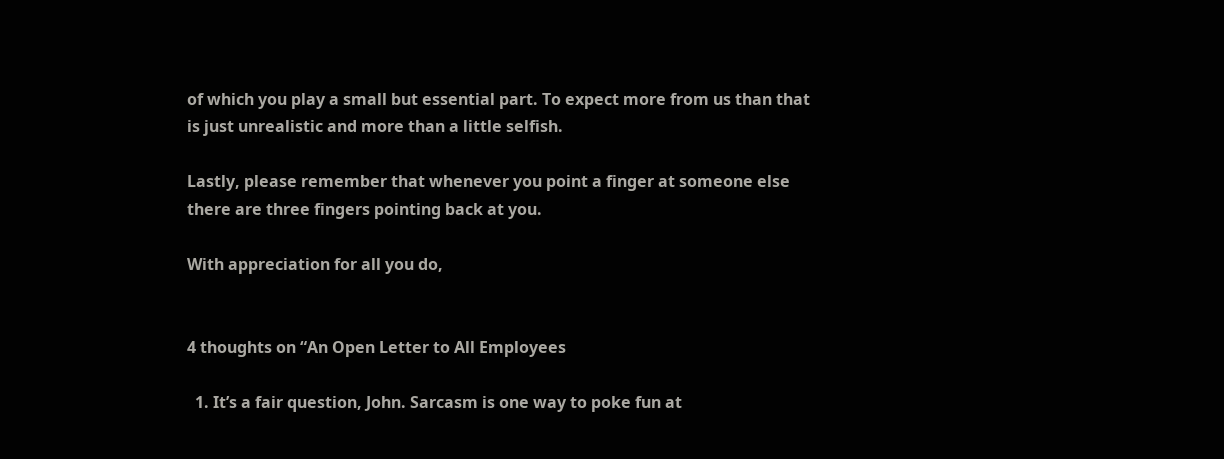of which you play a small but essential part. To expect more from us than that is just unrealistic and more than a little selfish.

Lastly, please remember that whenever you point a finger at someone else there are three fingers pointing back at you.

With appreciation for all you do,


4 thoughts on “An Open Letter to All Employees

  1. It’s a fair question, John. Sarcasm is one way to poke fun at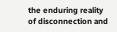the enduring reality of disconnection and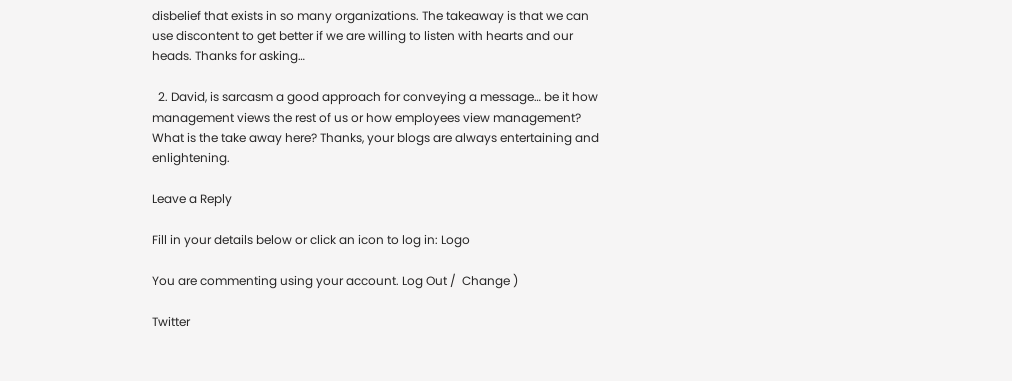disbelief that exists in so many organizations. The takeaway is that we can use discontent to get better if we are willing to listen with hearts and our heads. Thanks for asking…

  2. David, is sarcasm a good approach for conveying a message… be it how management views the rest of us or how employees view management? What is the take away here? Thanks, your blogs are always entertaining and enlightening.

Leave a Reply

Fill in your details below or click an icon to log in: Logo

You are commenting using your account. Log Out /  Change )

Twitter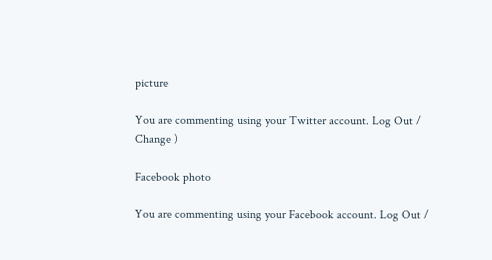picture

You are commenting using your Twitter account. Log Out /  Change )

Facebook photo

You are commenting using your Facebook account. Log Out /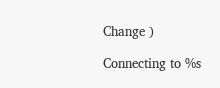Change )

Connecting to %s